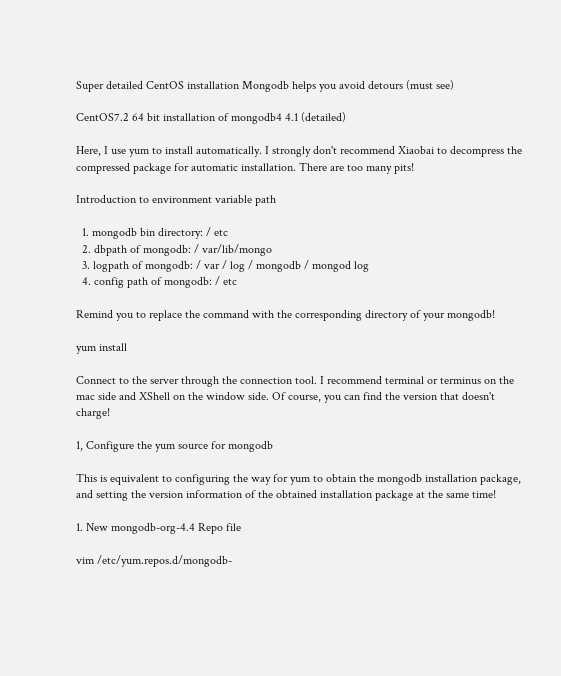Super detailed CentOS installation Mongodb helps you avoid detours (must see)

CentOS7.2 64 bit installation of mongodb4 4.1 (detailed)

Here, I use yum to install automatically. I strongly don't recommend Xiaobai to decompress the compressed package for automatic installation. There are too many pits!

Introduction to environment variable path

  1. mongodb bin directory: / etc
  2. dbpath of mongodb: / var/lib/mongo
  3. logpath of mongodb: / var / log / mongodb / mongod log
  4. config path of mongodb: / etc

Remind you to replace the command with the corresponding directory of your mongodb!

yum install

Connect to the server through the connection tool. I recommend terminal or terminus on the mac side and XShell on the window side. Of course, you can find the version that doesn't charge!

1, Configure the yum source for mongodb

This is equivalent to configuring the way for yum to obtain the mongodb installation package, and setting the version information of the obtained installation package at the same time!

1. New mongodb-org-4.4 Repo file

vim /etc/yum.repos.d/mongodb-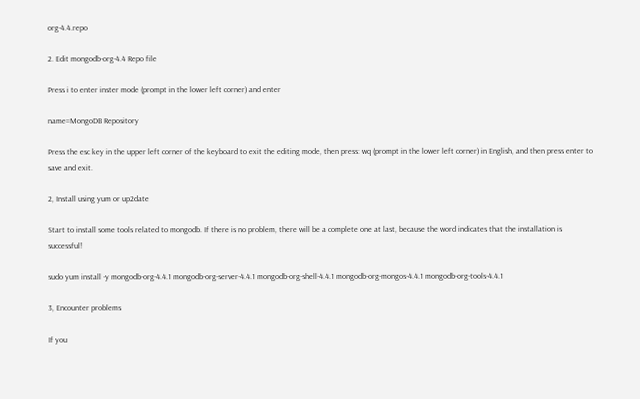org-4.4.repo

2. Edit mongodb-org-4.4 Repo file

Press i to enter inster mode (prompt in the lower left corner) and enter

name=MongoDB Repository

Press the esc key in the upper left corner of the keyboard to exit the editing mode, then press: wq (prompt in the lower left corner) in English, and then press enter to save and exit.

2, Install using yum or up2date

Start to install some tools related to mongodb. If there is no problem, there will be a complete one at last, because the word indicates that the installation is successful!

sudo yum install -y mongodb-org-4.4.1 mongodb-org-server-4.4.1 mongodb-org-shell-4.4.1 mongodb-org-mongos-4.4.1 mongodb-org-tools-4.4.1

3, Encounter problems

If you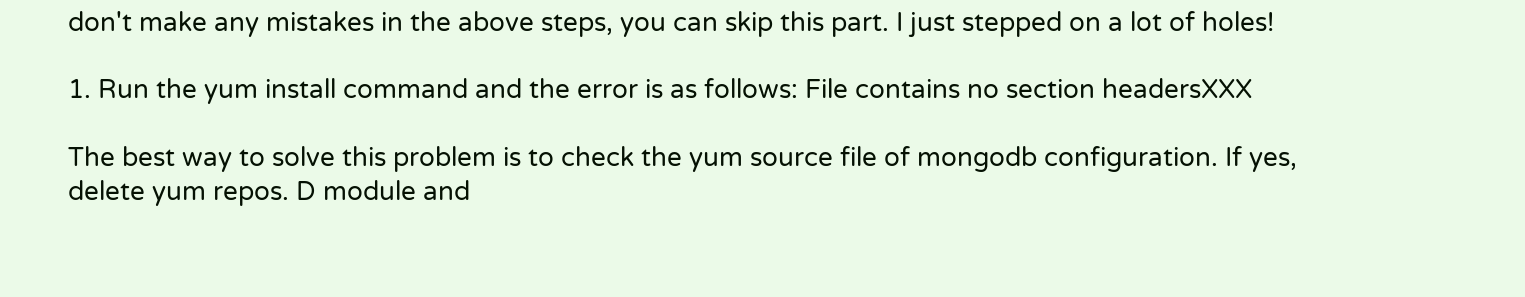don't make any mistakes in the above steps, you can skip this part. I just stepped on a lot of holes!

1. Run the yum install command and the error is as follows: File contains no section headersXXX

The best way to solve this problem is to check the yum source file of mongodb configuration. If yes, delete yum repos. D module and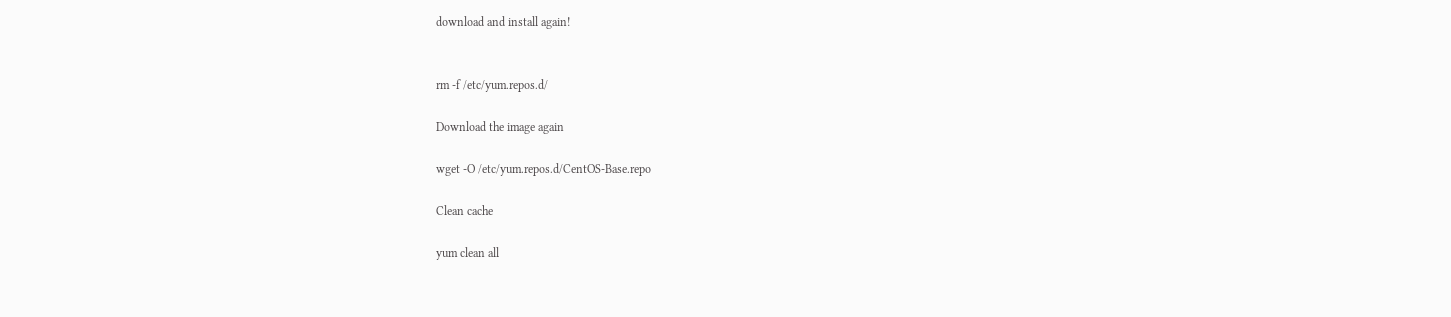download and install again!


rm -f /etc/yum.repos.d/

Download the image again

wget -O /etc/yum.repos.d/CentOS-Base.repo

Clean cache

yum clean all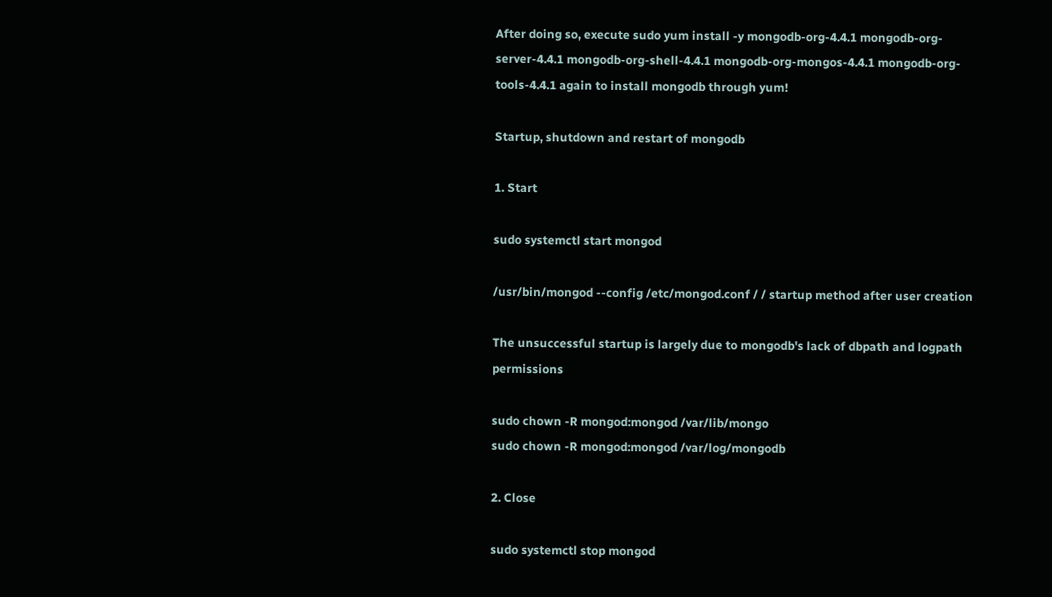After doing so, execute sudo yum install -y mongodb-org-4.4.1 mongodb-org-server-4.4.1 mongodb-org-shell-4.4.1 mongodb-org-mongos-4.4.1 mongodb-org-tools-4.4.1 again to install mongodb through yum!

Startup, shutdown and restart of mongodb

1. Start

sudo systemctl start mongod

/usr/bin/mongod --config /etc/mongod.conf / / startup method after user creation

The unsuccessful startup is largely due to mongodb's lack of dbpath and logpath permissions

sudo chown -R mongod:mongod /var/lib/mongo
sudo chown -R mongod:mongod /var/log/mongodb

2. Close

sudo systemctl stop mongod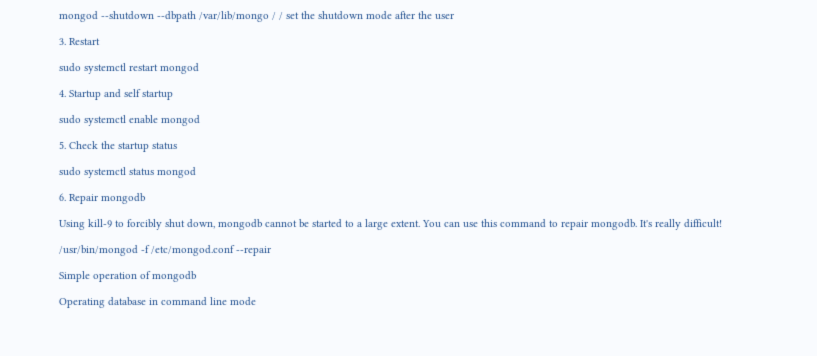mongod --shutdown --dbpath /var/lib/mongo / / set the shutdown mode after the user

3. Restart

sudo systemctl restart mongod

4. Startup and self startup

sudo systemctl enable mongod

5. Check the startup status

sudo systemctl status mongod

6. Repair mongodb

Using kill-9 to forcibly shut down, mongodb cannot be started to a large extent. You can use this command to repair mongodb. It's really difficult!

/usr/bin/mongod -f /etc/mongod.conf --repair

Simple operation of mongodb

Operating database in command line mode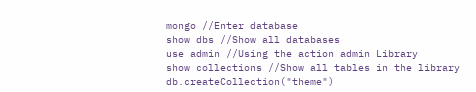mongo //Enter database
show dbs //Show all databases
use admin //Using the action admin Library
show collections //Show all tables in the library
db.createCollection("theme")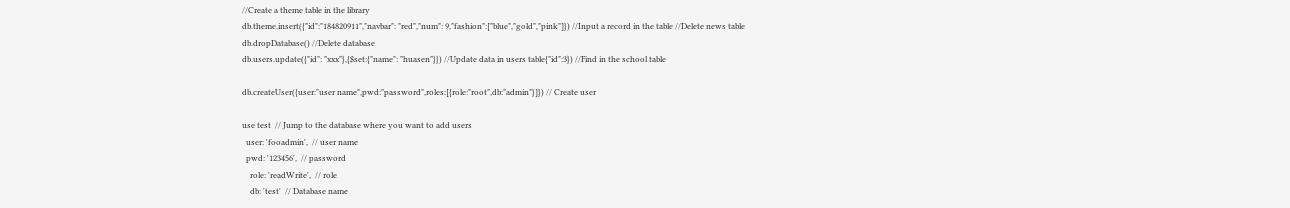//Create a theme table in the library
db.theme.insert({"id":"184820911","navbar": "red","num": 9,"fashion":["blue","gold","pink"]}) //Input a record in the table //Delete news table
db.dropDatabase() //Delete database
db.users.update({"id": "xxx"},{$set:{"name": "huasen"}}) //Update data in users table{"id":3}) //Find in the school table

db.createUser({user:"user name",pwd:"password",roles:[{role:"root",db:"admin"}]}) // Create user

use test  // Jump to the database where you want to add users
  user: 'fooadmin',  // user name
  pwd: '123456',  // password
    role: 'readWrite',  // role
    db: 'test'  // Database name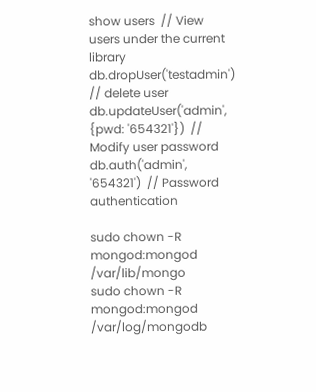show users  // View users under the current library
db.dropUser('testadmin')  // delete user
db.updateUser('admin', {pwd: '654321'})  // Modify user password
db.auth('admin', '654321')  // Password authentication

sudo chown -R mongod:mongod /var/lib/mongo
sudo chown -R mongod:mongod /var/log/mongodb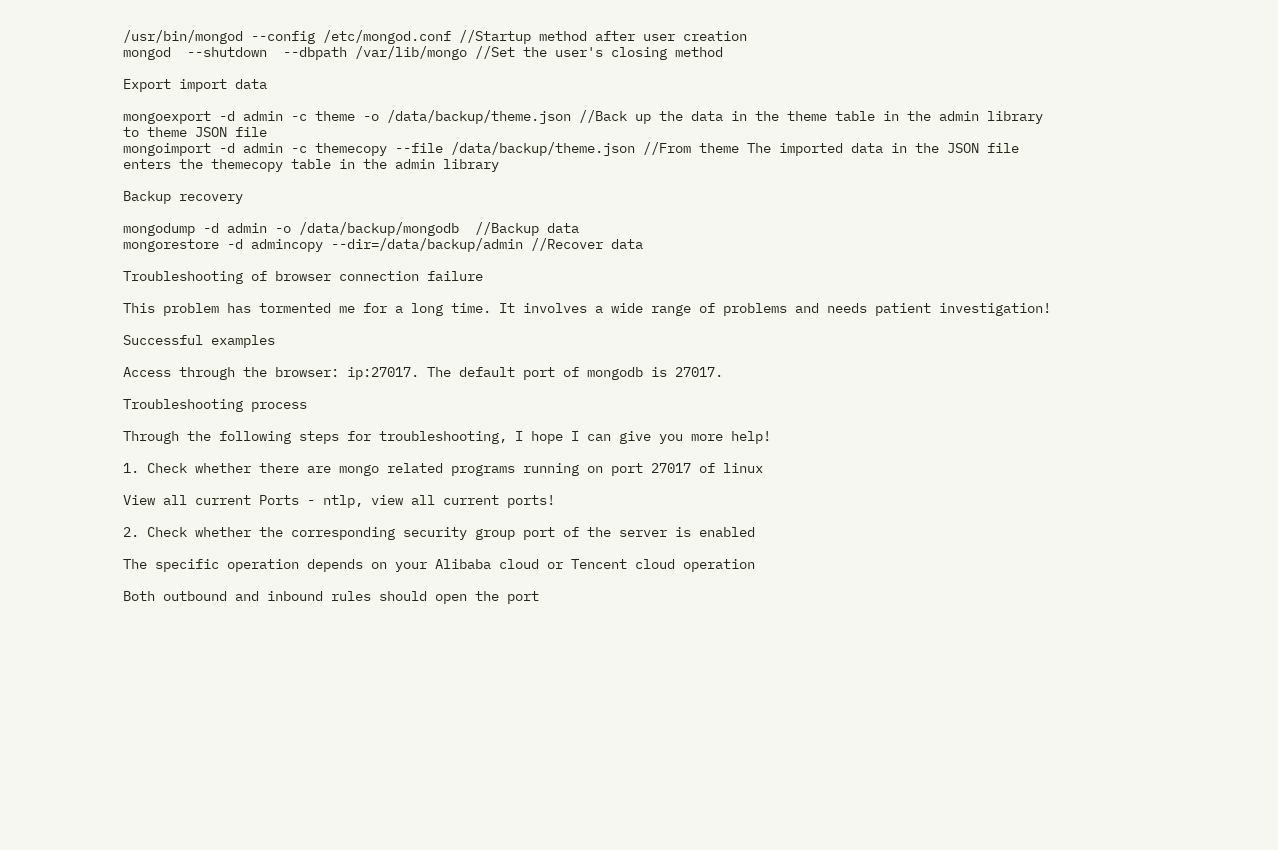/usr/bin/mongod --config /etc/mongod.conf //Startup method after user creation
mongod  --shutdown  --dbpath /var/lib/mongo //Set the user's closing method

Export import data

mongoexport -d admin -c theme -o /data/backup/theme.json //Back up the data in the theme table in the admin library to theme JSON file
mongoimport -d admin -c themecopy --file /data/backup/theme.json //From theme The imported data in the JSON file enters the themecopy table in the admin library

Backup recovery

mongodump -d admin -o /data/backup/mongodb  //Backup data
mongorestore -d admincopy --dir=/data/backup/admin //Recover data

Troubleshooting of browser connection failure

This problem has tormented me for a long time. It involves a wide range of problems and needs patient investigation!

Successful examples

Access through the browser: ip:27017. The default port of mongodb is 27017.

Troubleshooting process

Through the following steps for troubleshooting, I hope I can give you more help!

1. Check whether there are mongo related programs running on port 27017 of linux

View all current Ports - ntlp, view all current ports!

2. Check whether the corresponding security group port of the server is enabled

The specific operation depends on your Alibaba cloud or Tencent cloud operation

Both outbound and inbound rules should open the port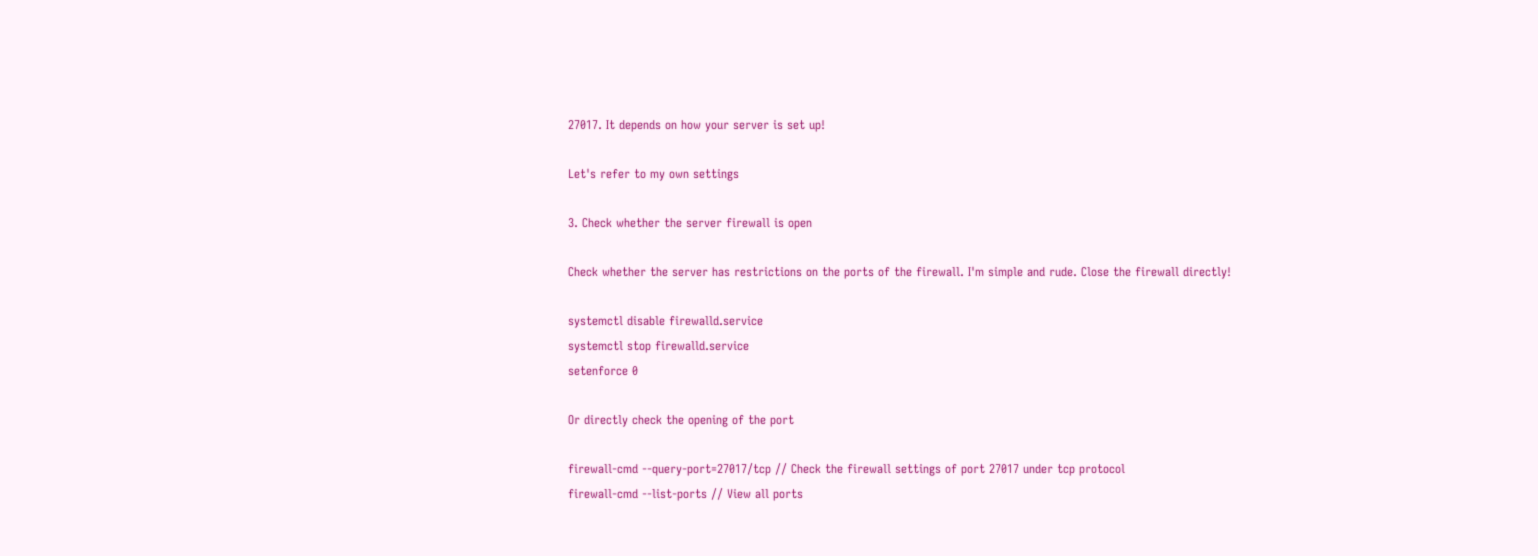27017. It depends on how your server is set up!

Let's refer to my own settings

3. Check whether the server firewall is open

Check whether the server has restrictions on the ports of the firewall. I'm simple and rude. Close the firewall directly!

systemctl disable firewalld.service
systemctl stop firewalld.service
setenforce 0

Or directly check the opening of the port

firewall-cmd --query-port=27017/tcp // Check the firewall settings of port 27017 under tcp protocol
firewall-cmd --list-ports // View all ports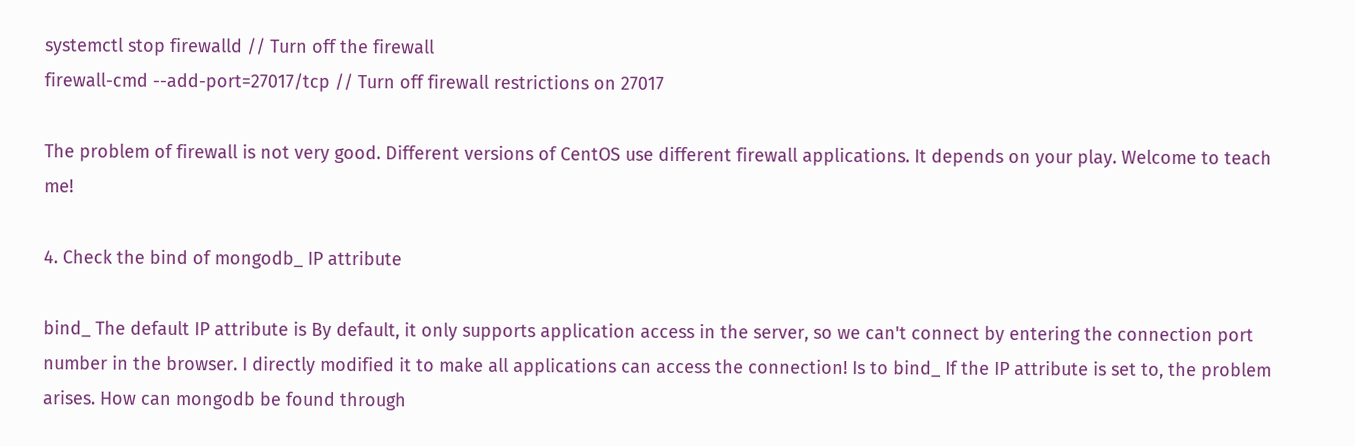systemctl stop firewalld // Turn off the firewall
firewall-cmd --add-port=27017/tcp // Turn off firewall restrictions on 27017

The problem of firewall is not very good. Different versions of CentOS use different firewall applications. It depends on your play. Welcome to teach me!

4. Check the bind of mongodb_ IP attribute

bind_ The default IP attribute is By default, it only supports application access in the server, so we can't connect by entering the connection port number in the browser. I directly modified it to make all applications can access the connection! Is to bind_ If the IP attribute is set to, the problem arises. How can mongodb be found through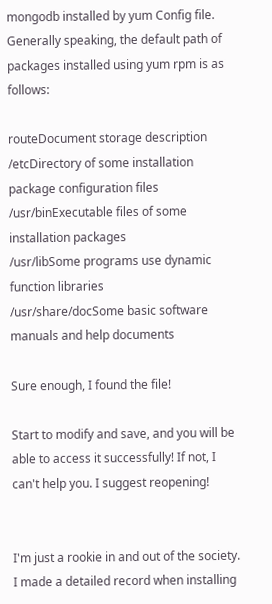mongodb installed by yum Config file. Generally speaking, the default path of packages installed using yum rpm is as follows:

routeDocument storage description
/etcDirectory of some installation package configuration files
/usr/binExecutable files of some installation packages
/usr/libSome programs use dynamic function libraries
/usr/share/docSome basic software manuals and help documents

Sure enough, I found the file!

Start to modify and save, and you will be able to access it successfully! If not, I can't help you. I suggest reopening!


I'm just a rookie in and out of the society. I made a detailed record when installing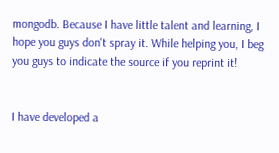mongodb. Because I have little talent and learning, I hope you guys don't spray it. While helping you, I beg you guys to indicate the source if you reprint it!


I have developed a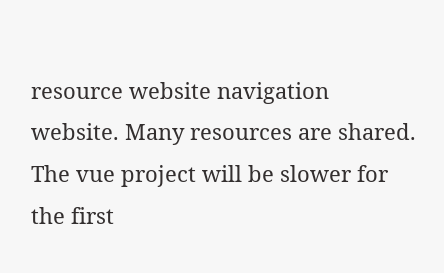resource website navigation website. Many resources are shared. The vue project will be slower for the first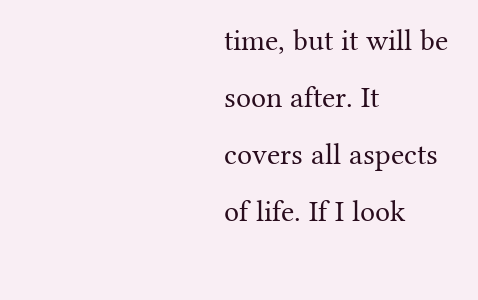time, but it will be soon after. It covers all aspects of life. If I look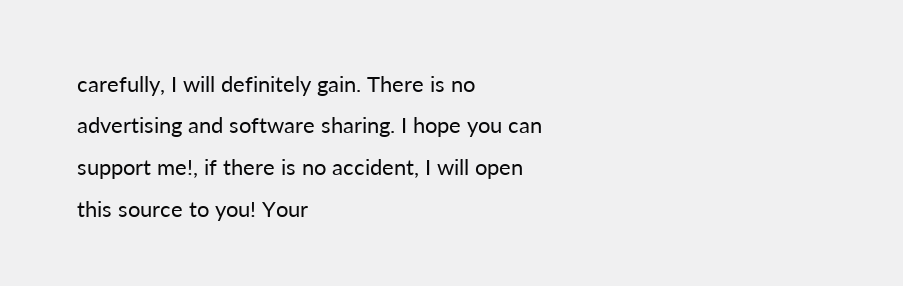carefully, I will definitely gain. There is no advertising and software sharing. I hope you can support me!, if there is no accident, I will open this source to you! Your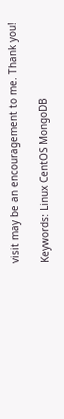visit may be an encouragement to me. Thank you!

Keywords: Linux CentOS MongoDB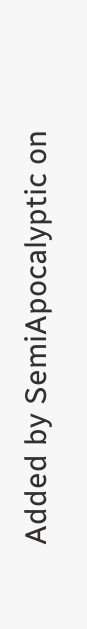Added by SemiApocalyptic on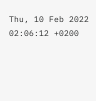Thu, 10 Feb 2022 02:06:12 +0200